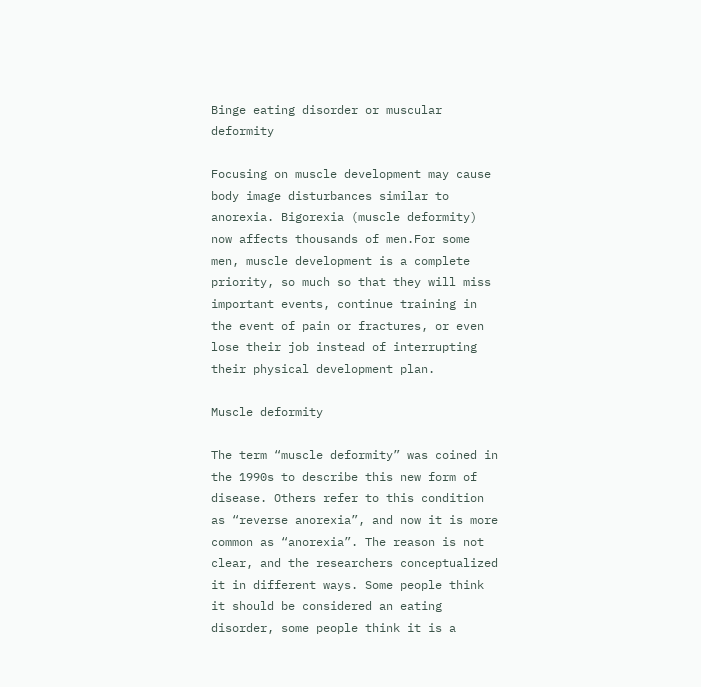Binge eating disorder or muscular deformity

Focusing on muscle development may cause body image disturbances similar to anorexia. Bigorexia (muscle deformity) now affects thousands of men.For some men, muscle development is a complete priority, so much so that they will miss important events, continue training in the event of pain or fractures, or even lose their job instead of interrupting their physical development plan.

Muscle deformity

The term “muscle deformity” was coined in the 1990s to describe this new form of disease. Others refer to this condition as “reverse anorexia”, and now it is more common as “anorexia”. The reason is not clear, and the researchers conceptualized it in different ways. Some people think it should be considered an eating disorder, some people think it is a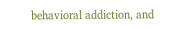behavioral addiction, and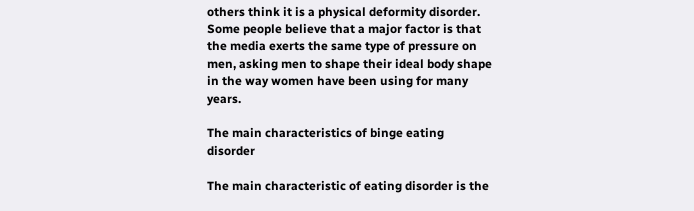others think it is a physical deformity disorder. Some people believe that a major factor is that the media exerts the same type of pressure on men, asking men to shape their ideal body shape in the way women have been using for many years.

The main characteristics of binge eating disorder

The main characteristic of eating disorder is the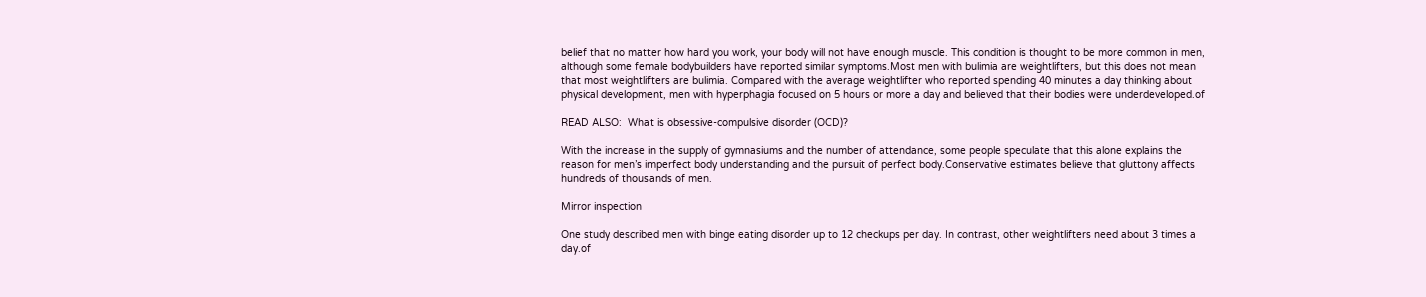belief that no matter how hard you work, your body will not have enough muscle. This condition is thought to be more common in men, although some female bodybuilders have reported similar symptoms.Most men with bulimia are weightlifters, but this does not mean that most weightlifters are bulimia. Compared with the average weightlifter who reported spending 40 minutes a day thinking about physical development, men with hyperphagia focused on 5 hours or more a day and believed that their bodies were underdeveloped.of

READ ALSO:  What is obsessive-compulsive disorder (OCD)?

With the increase in the supply of gymnasiums and the number of attendance, some people speculate that this alone explains the reason for men’s imperfect body understanding and the pursuit of perfect body.Conservative estimates believe that gluttony affects hundreds of thousands of men.

Mirror inspection

One study described men with binge eating disorder up to 12 checkups per day. In contrast, other weightlifters need about 3 times a day.of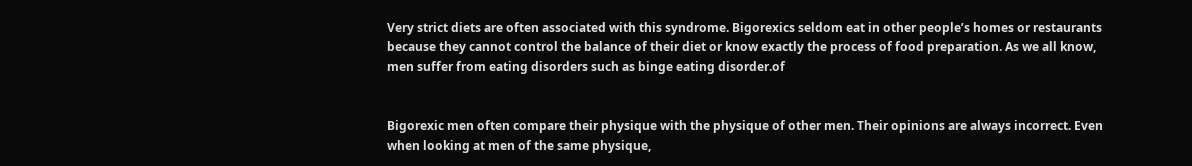Very strict diets are often associated with this syndrome. Bigorexics seldom eat in other people’s homes or restaurants because they cannot control the balance of their diet or know exactly the process of food preparation. As we all know, men suffer from eating disorders such as binge eating disorder.of


Bigorexic men often compare their physique with the physique of other men. Their opinions are always incorrect. Even when looking at men of the same physique,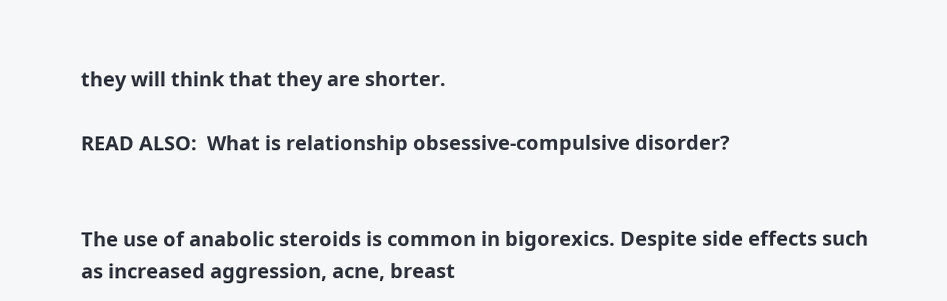they will think that they are shorter.

READ ALSO:  What is relationship obsessive-compulsive disorder?


The use of anabolic steroids is common in bigorexics. Despite side effects such as increased aggression, acne, breast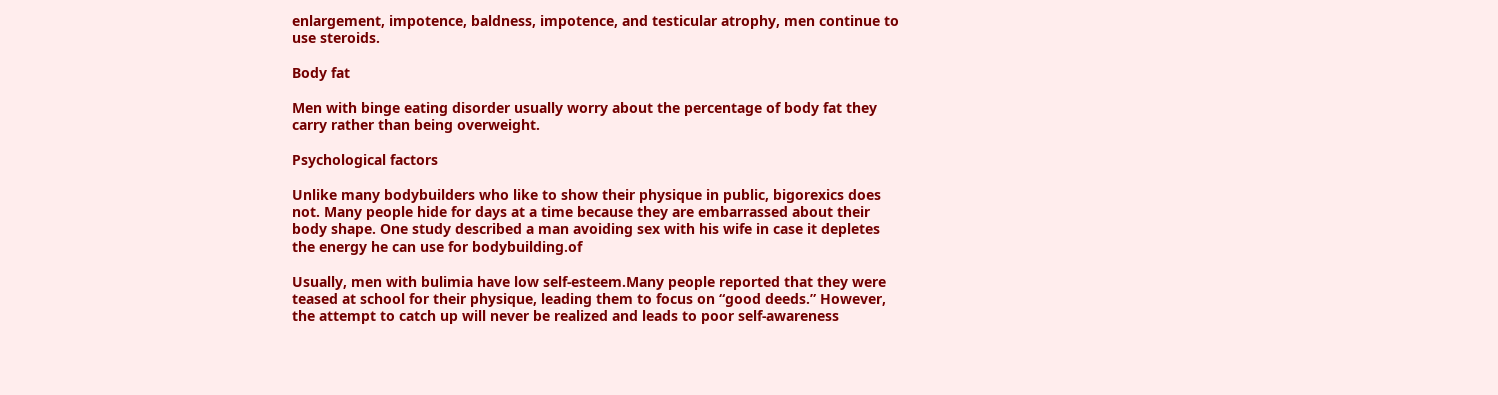enlargement, impotence, baldness, impotence, and testicular atrophy, men continue to use steroids.

Body fat

Men with binge eating disorder usually worry about the percentage of body fat they carry rather than being overweight.

Psychological factors

Unlike many bodybuilders who like to show their physique in public, bigorexics does not. Many people hide for days at a time because they are embarrassed about their body shape. One study described a man avoiding sex with his wife in case it depletes the energy he can use for bodybuilding.of

Usually, men with bulimia have low self-esteem.Many people reported that they were teased at school for their physique, leading them to focus on “good deeds.” However, the attempt to catch up will never be realized and leads to poor self-awareness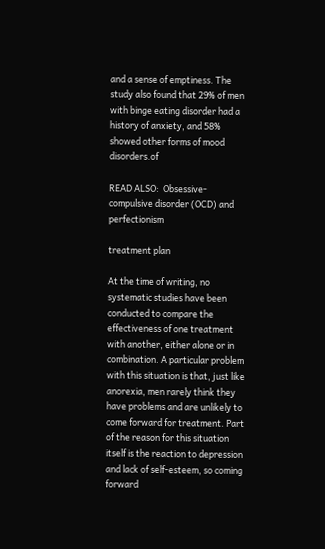and a sense of emptiness. The study also found that 29% of men with binge eating disorder had a history of anxiety, and 58% showed other forms of mood disorders.of

READ ALSO:  Obsessive-compulsive disorder (OCD) and perfectionism

treatment plan

At the time of writing, no systematic studies have been conducted to compare the effectiveness of one treatment with another, either alone or in combination. A particular problem with this situation is that, just like anorexia, men rarely think they have problems and are unlikely to come forward for treatment. Part of the reason for this situation itself is the reaction to depression and lack of self-esteem, so coming forward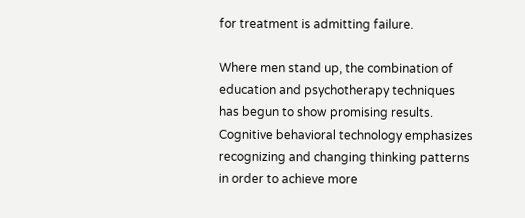for treatment is admitting failure.

Where men stand up, the combination of education and psychotherapy techniques has begun to show promising results. Cognitive behavioral technology emphasizes recognizing and changing thinking patterns in order to achieve more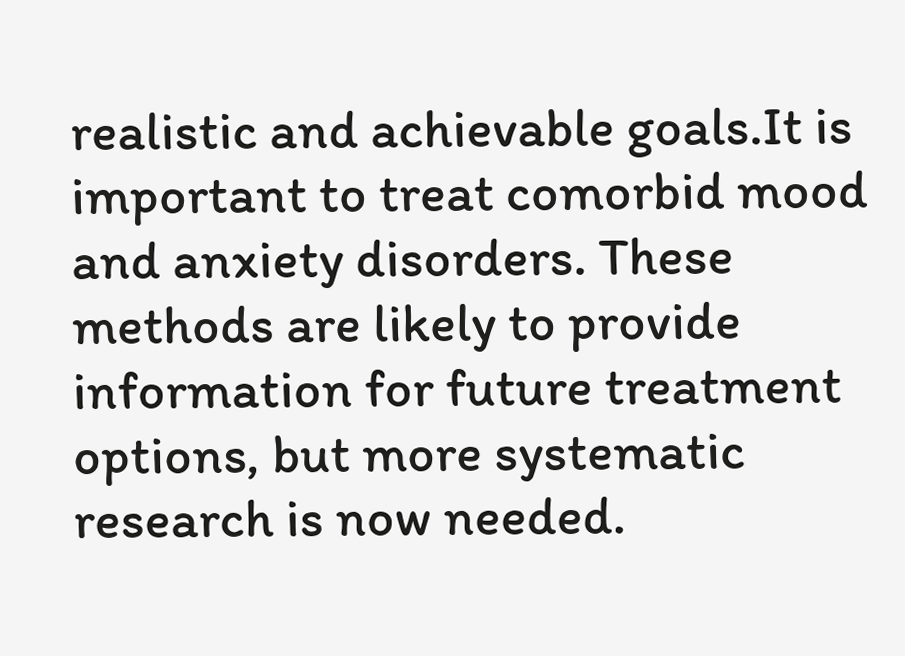realistic and achievable goals.It is important to treat comorbid mood and anxiety disorders. These methods are likely to provide information for future treatment options, but more systematic research is now needed.